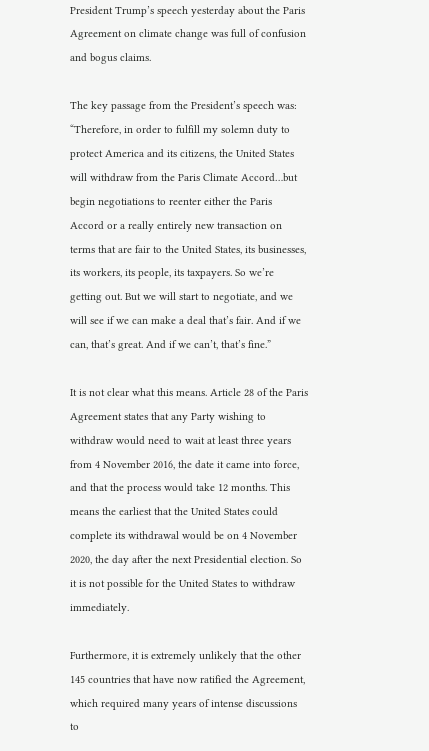President Trump’s speech yesterday about the Paris Agreement on climate change was full of confusion and bogus claims.

The key passage from the President’s speech was: “Therefore, in order to fulfill my solemn duty to protect America and its citizens, the United States will withdraw from the Paris Climate Accord…but begin negotiations to reenter either the Paris Accord or a really entirely new transaction on terms that are fair to the United States, its businesses, its workers, its people, its taxpayers. So we’re getting out. But we will start to negotiate, and we will see if we can make a deal that’s fair. And if we can, that’s great. And if we can’t, that’s fine.”

It is not clear what this means. Article 28 of the Paris Agreement states that any Party wishing to withdraw would need to wait at least three years from 4 November 2016, the date it came into force, and that the process would take 12 months. This means the earliest that the United States could complete its withdrawal would be on 4 November 2020, the day after the next Presidential election. So it is not possible for the United States to withdraw immediately.

Furthermore, it is extremely unlikely that the other 145 countries that have now ratified the Agreement, which required many years of intense discussions to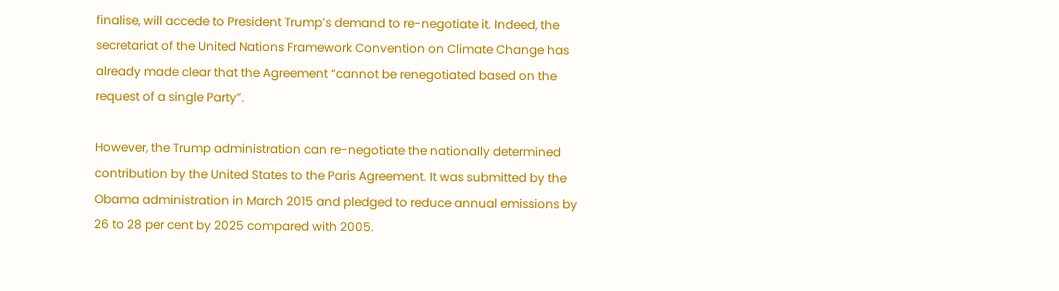finalise, will accede to President Trump’s demand to re-negotiate it. Indeed, the secretariat of the United Nations Framework Convention on Climate Change has already made clear that the Agreement “cannot be renegotiated based on the request of a single Party”.

However, the Trump administration can re-negotiate the nationally determined contribution by the United States to the Paris Agreement. It was submitted by the Obama administration in March 2015 and pledged to reduce annual emissions by 26 to 28 per cent by 2025 compared with 2005.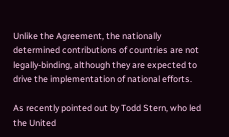Unlike the Agreement, the nationally determined contributions of countries are not legally-binding, although they are expected to drive the implementation of national efforts.

As recently pointed out by Todd Stern, who led the United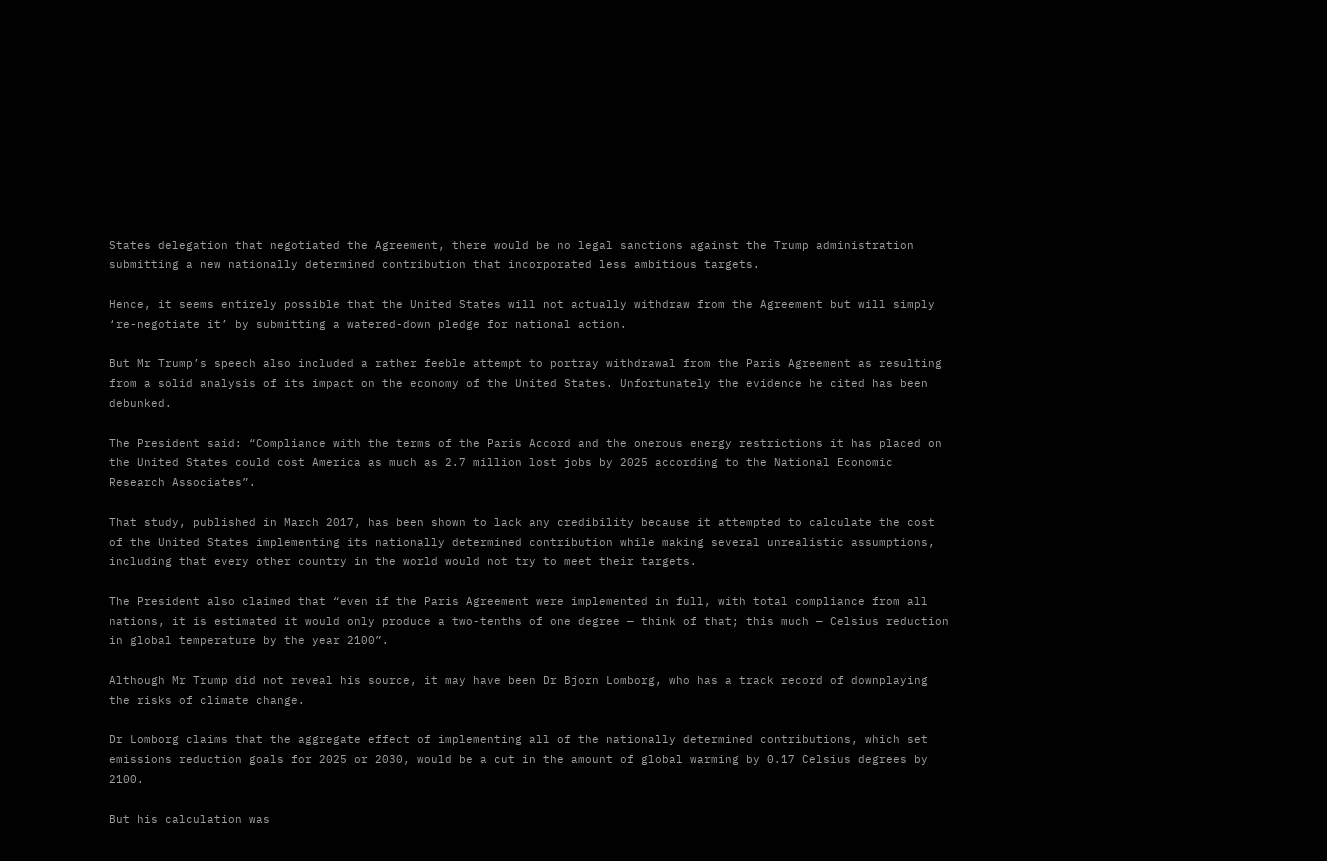States delegation that negotiated the Agreement, there would be no legal sanctions against the Trump administration submitting a new nationally determined contribution that incorporated less ambitious targets.

Hence, it seems entirely possible that the United States will not actually withdraw from the Agreement but will simply ‘re-negotiate it’ by submitting a watered-down pledge for national action.

But Mr Trump’s speech also included a rather feeble attempt to portray withdrawal from the Paris Agreement as resulting from a solid analysis of its impact on the economy of the United States. Unfortunately the evidence he cited has been debunked.

The President said: “Compliance with the terms of the Paris Accord and the onerous energy restrictions it has placed on the United States could cost America as much as 2.7 million lost jobs by 2025 according to the National Economic Research Associates”.

That study, published in March 2017, has been shown to lack any credibility because it attempted to calculate the cost of the United States implementing its nationally determined contribution while making several unrealistic assumptions, including that every other country in the world would not try to meet their targets.

The President also claimed that “even if the Paris Agreement were implemented in full, with total compliance from all nations, it is estimated it would only produce a two-tenths of one degree — think of that; this much — Celsius reduction in global temperature by the year 2100”.

Although Mr Trump did not reveal his source, it may have been Dr Bjorn Lomborg, who has a track record of downplaying the risks of climate change.

Dr Lomborg claims that the aggregate effect of implementing all of the nationally determined contributions, which set emissions reduction goals for 2025 or 2030, would be a cut in the amount of global warming by 0.17 Celsius degrees by 2100.

But his calculation was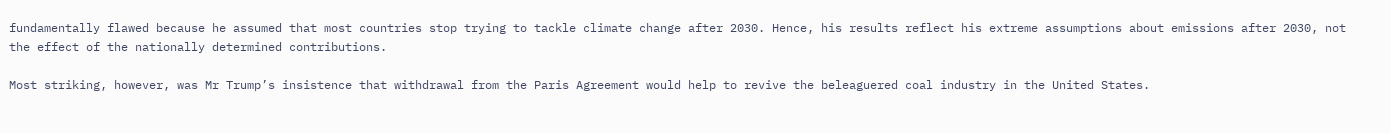fundamentally flawed because he assumed that most countries stop trying to tackle climate change after 2030. Hence, his results reflect his extreme assumptions about emissions after 2030, not the effect of the nationally determined contributions.

Most striking, however, was Mr Trump’s insistence that withdrawal from the Paris Agreement would help to revive the beleaguered coal industry in the United States.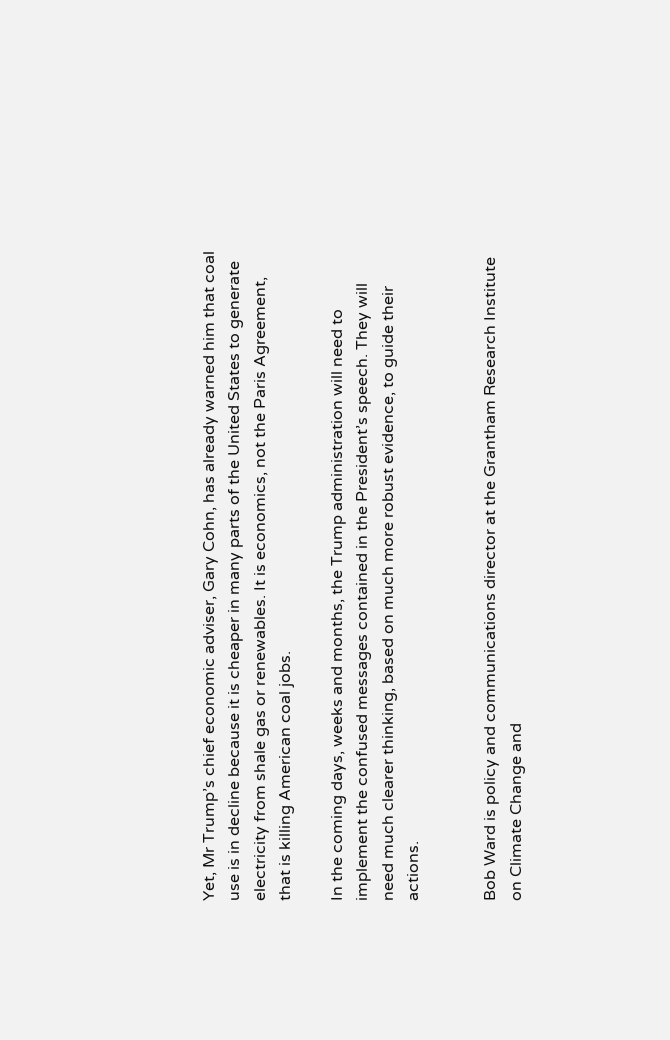Yet, Mr Trump’s chief economic adviser, Gary Cohn, has already warned him that coal use is in decline because it is cheaper in many parts of the United States to generate electricity from shale gas or renewables. It is economics, not the Paris Agreement, that is killing American coal jobs.

In the coming days, weeks and months, the Trump administration will need to implement the confused messages contained in the President’s speech. They will need much clearer thinking, based on much more robust evidence, to guide their actions.


Bob Ward is policy and communications director at the Grantham Research Institute on Climate Change and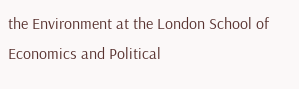the Environment at the London School of Economics and Political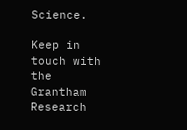Science.

Keep in touch with the Grantham Research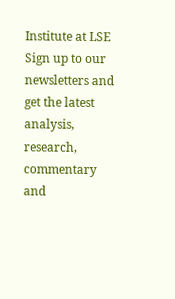Institute at LSE
Sign up to our newsletters and get the latest analysis, research, commentary and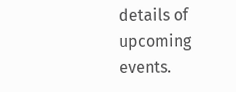details of upcoming events.